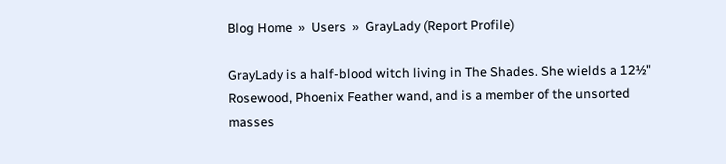Blog Home  »  Users  »  GrayLady (Report Profile)

GrayLady is a half-blood witch living in The Shades. She wields a 12½" Rosewood, Phoenix Feather wand, and is a member of the unsorted masses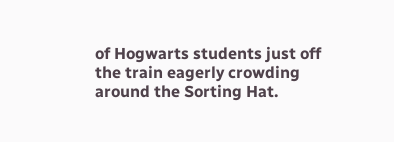of Hogwarts students just off the train eagerly crowding around the Sorting Hat.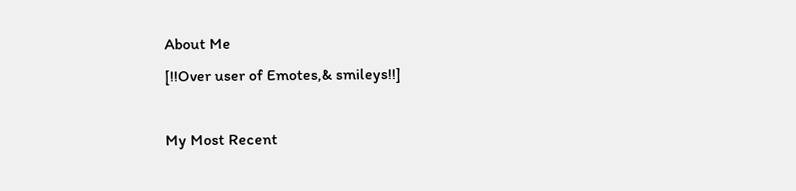About Me
[!!Over user of Emotes,& smileys!!]

My Most Recent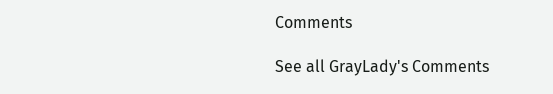Comments

See all GrayLady's Comments